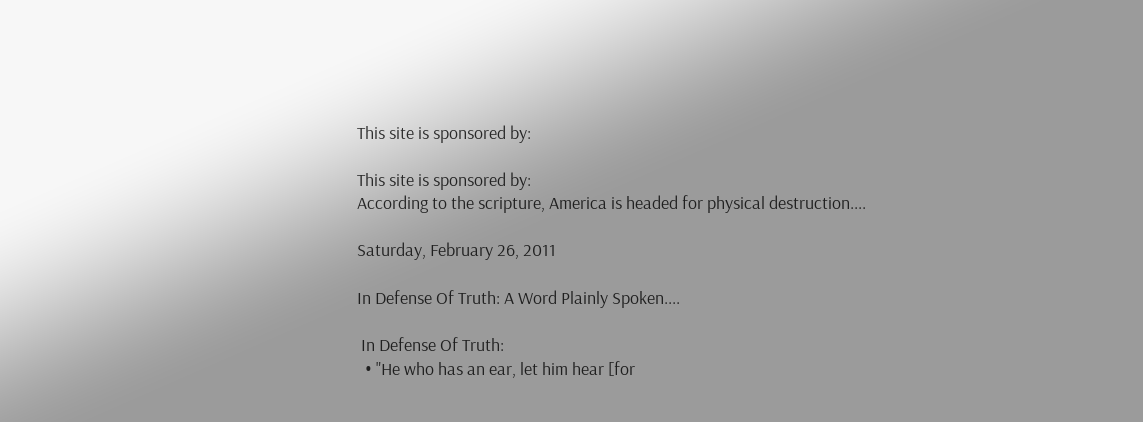This site is sponsored by:

This site is sponsored by:
According to the scripture, America is headed for physical destruction....

Saturday, February 26, 2011

In Defense Of Truth: A Word Plainly Spoken....

 In Defense Of Truth:
  • "He who has an ear, let him hear [for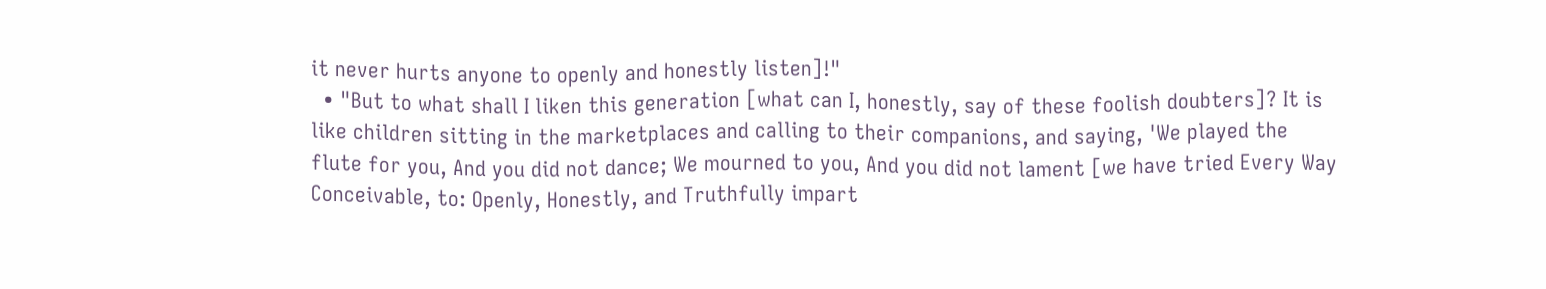it never hurts anyone to openly and honestly listen]!"
  • "But to what shall I liken this generation [what can I, honestly, say of these foolish doubters]? It is like children sitting in the marketplaces and calling to their companions, and saying, 'We played the flute for you, And you did not dance; We mourned to you, And you did not lament [we have tried Every Way Conceivable, to: Openly, Honestly, and Truthfully impart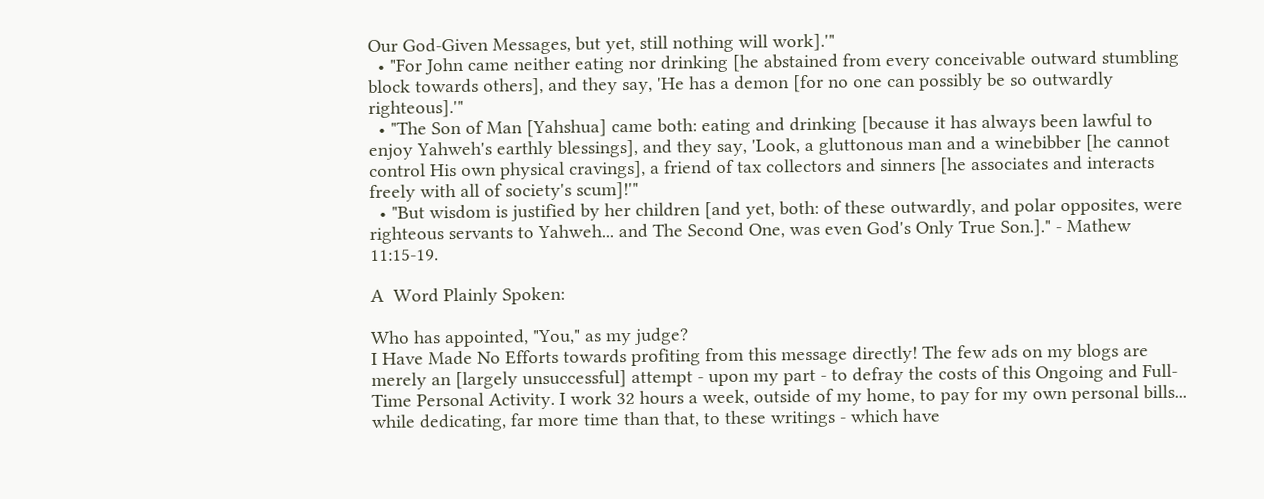Our God-Given Messages, but yet, still nothing will work].'"
  • "For John came neither eating nor drinking [he abstained from every conceivable outward stumbling block towards others], and they say, 'He has a demon [for no one can possibly be so outwardly righteous].'"
  • "The Son of Man [Yahshua] came both: eating and drinking [because it has always been lawful to enjoy Yahweh's earthly blessings], and they say, 'Look, a gluttonous man and a winebibber [he cannot control His own physical cravings], a friend of tax collectors and sinners [he associates and interacts freely with all of society's scum]!'"
  • "But wisdom is justified by her children [and yet, both: of these outwardly, and polar opposites, were righteous servants to Yahweh... and The Second One, was even God's Only True Son.]." - Mathew 11:15-19.

A  Word Plainly Spoken:

Who has appointed, "You," as my judge?
I Have Made No Efforts towards profiting from this message directly! The few ads on my blogs are merely an [largely unsuccessful] attempt - upon my part - to defray the costs of this Ongoing and Full-Time Personal Activity. I work 32 hours a week, outside of my home, to pay for my own personal bills... while dedicating, far more time than that, to these writings - which have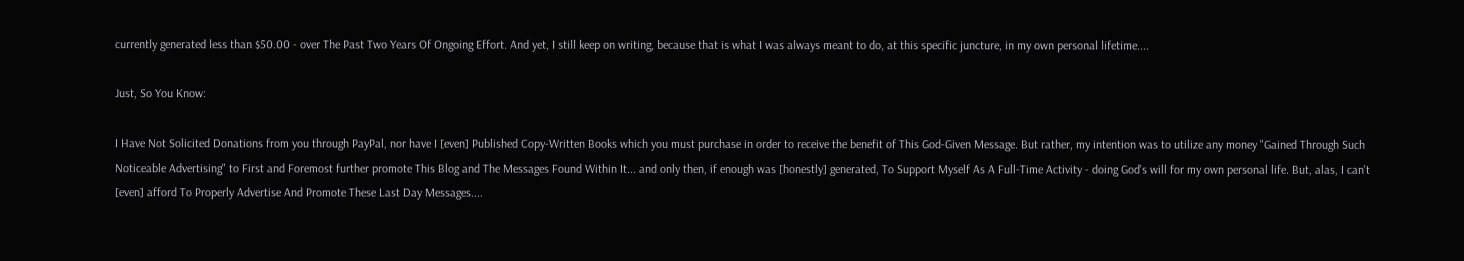currently generated less than $50.00 - over The Past Two Years Of Ongoing Effort. And yet, I still keep on writing, because that is what I was always meant to do, at this specific juncture, in my own personal lifetime....

Just, So You Know:

I Have Not Solicited Donations from you through PayPal, nor have I [even] Published Copy-Written Books which you must purchase in order to receive the benefit of This God-Given Message. But rather, my intention was to utilize any money "Gained Through Such Noticeable Advertising" to First and Foremost further promote This Blog and The Messages Found Within It... and only then, if enough was [honestly] generated, To Support Myself As A Full-Time Activity - doing God's will for my own personal life. But, alas, I can't [even] afford To Properly Advertise And Promote These Last Day Messages....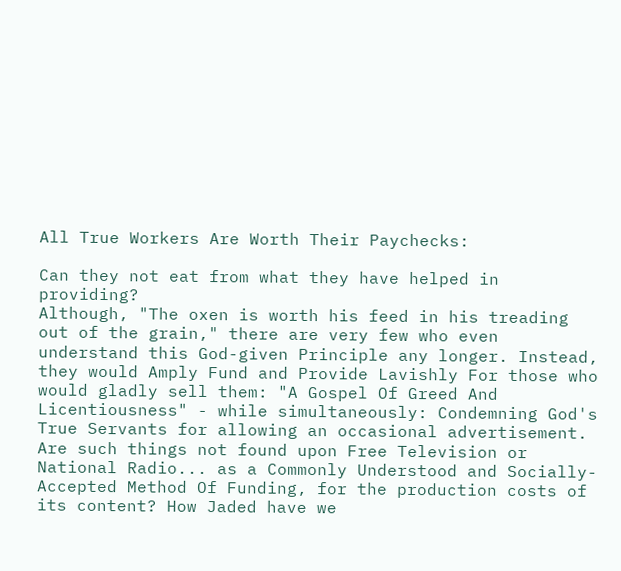All True Workers Are Worth Their Paychecks:

Can they not eat from what they have helped in providing?
Although, "The oxen is worth his feed in his treading out of the grain," there are very few who even understand this God-given Principle any longer. Instead, they would Amply Fund and Provide Lavishly For those who would gladly sell them: "A Gospel Of Greed And Licentiousness" - while simultaneously: Condemning God's True Servants for allowing an occasional advertisement. Are such things not found upon Free Television or National Radio... as a Commonly Understood and Socially-Accepted Method Of Funding, for the production costs of its content? How Jaded have we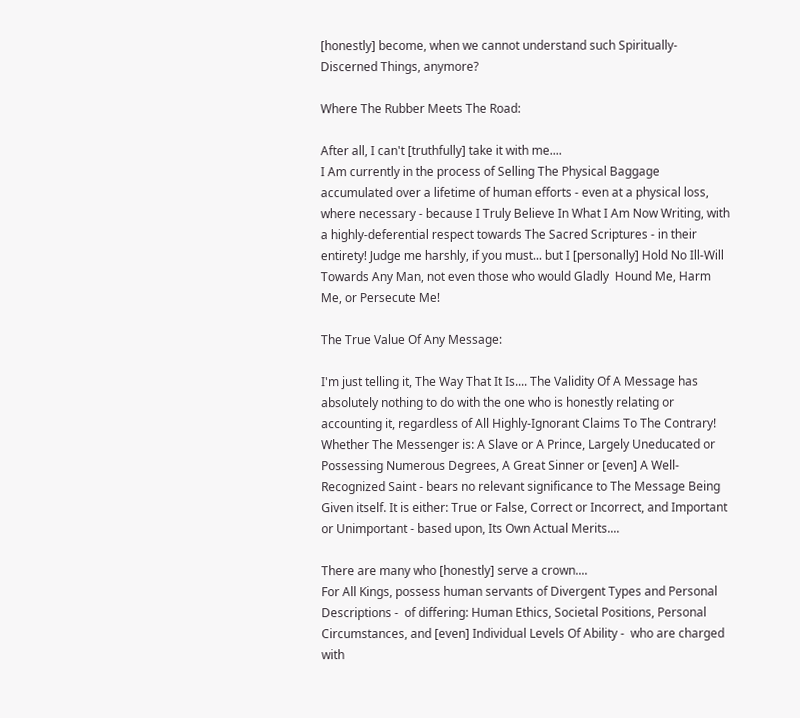[honestly] become, when we cannot understand such Spiritually-Discerned Things, anymore?

Where The Rubber Meets The Road:

After all, I can't [truthfully] take it with me....
I Am currently in the process of Selling The Physical Baggage accumulated over a lifetime of human efforts - even at a physical loss, where necessary - because I Truly Believe In What I Am Now Writing, with a highly-deferential respect towards The Sacred Scriptures - in their entirety! Judge me harshly, if you must... but I [personally] Hold No Ill-Will Towards Any Man, not even those who would Gladly  Hound Me, Harm Me, or Persecute Me!

The True Value Of Any Message:

I'm just telling it, The Way That It Is.... The Validity Of A Message has absolutely nothing to do with the one who is honestly relating or accounting it, regardless of All Highly-Ignorant Claims To The Contrary! Whether The Messenger is: A Slave or A Prince, Largely Uneducated or Possessing Numerous Degrees, A Great Sinner or [even] A Well-Recognized Saint - bears no relevant significance to The Message Being Given itself. It is either: True or False, Correct or Incorrect, and Important or Unimportant - based upon, Its Own Actual Merits....

There are many who [honestly] serve a crown....
For All Kings, possess human servants of Divergent Types and Personal Descriptions -  of differing: Human Ethics, Societal Positions, Personal Circumstances, and [even] Individual Levels Of Ability -  who are charged with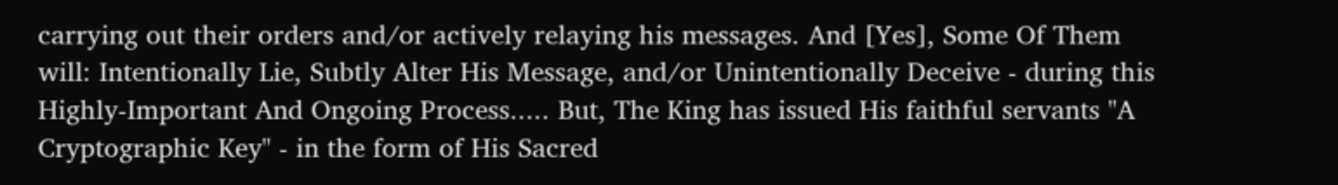carrying out their orders and/or actively relaying his messages. And [Yes], Some Of Them will: Intentionally Lie, Subtly Alter His Message, and/or Unintentionally Deceive - during this Highly-Important And Ongoing Process..... But, The King has issued His faithful servants "A Cryptographic Key" - in the form of His Sacred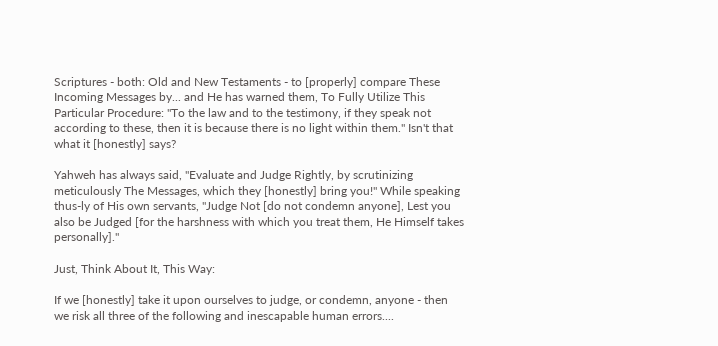Scriptures - both: Old and New Testaments - to [properly] compare These Incoming Messages by... and He has warned them, To Fully Utilize This Particular Procedure: "To the law and to the testimony, if they speak not according to these, then it is because there is no light within them." Isn't that what it [honestly] says?

Yahweh has always said, "Evaluate and Judge Rightly, by scrutinizing meticulously The Messages, which they [honestly] bring you!" While speaking thus-ly of His own servants, "Judge Not [do not condemn anyone], Lest you also be Judged [for the harshness with which you treat them, He Himself takes personally]."

Just, Think About It, This Way:

If we [honestly] take it upon ourselves to judge, or condemn, anyone - then we risk all three of the following and inescapable human errors....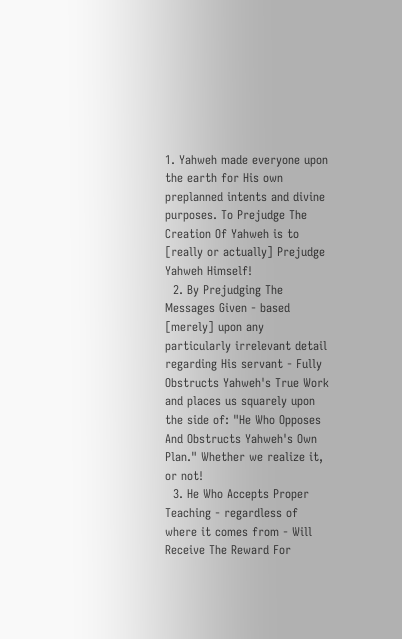1. Yahweh made everyone upon the earth for His own preplanned intents and divine purposes. To Prejudge The Creation Of Yahweh is to [really or actually] Prejudge Yahweh Himself!
  2. By Prejudging The Messages Given - based [merely] upon any particularly irrelevant detail regarding His servant - Fully Obstructs Yahweh's True Work and places us squarely upon the side of: "He Who Opposes And Obstructs Yahweh's Own Plan." Whether we realize it, or not!
  3. He Who Accepts Proper Teaching - regardless of where it comes from - Will Receive The Reward For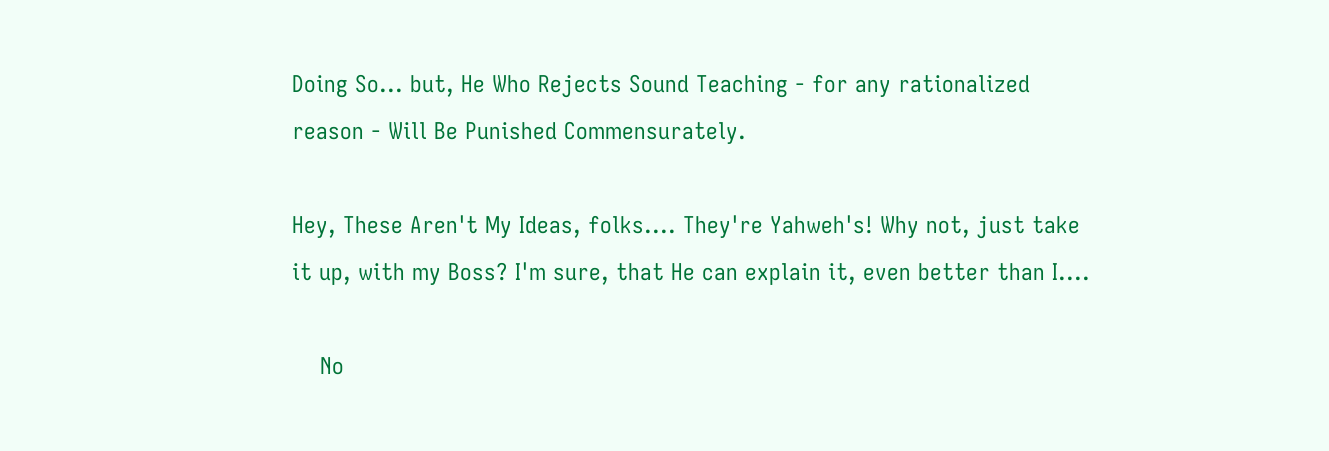Doing So... but, He Who Rejects Sound Teaching - for any rationalized reason - Will Be Punished Commensurately.

Hey, These Aren't My Ideas, folks.... They're Yahweh's! Why not, just take it up, with my Boss? I'm sure, that He can explain it, even better than I....

    No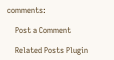comments:

    Post a Comment

    Related Posts Plugin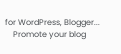for WordPress, Blogger...
    Promote your blog